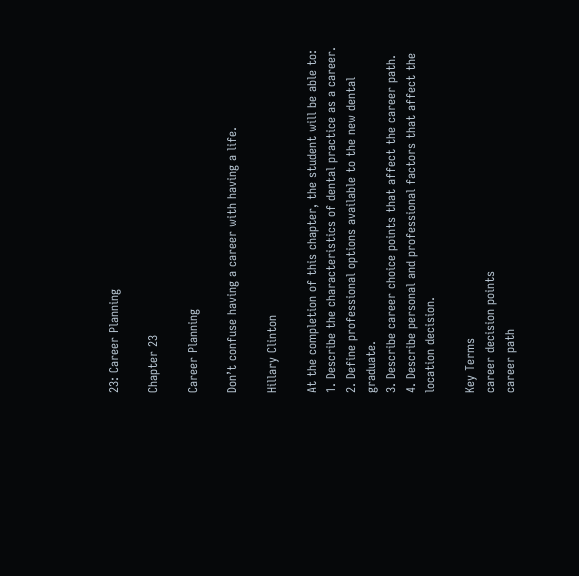23: Career Planning

Chapter 23

Career Planning

Don’t confuse having a career with having a life.

Hillary Clinton

At the completion of this chapter, the student will be able to:
1. Describe the characteristics of dental practice as a career.
2. Define professional options available to the new dental graduate.
3. Describe career choice points that affect the career path.
4. Describe personal and professional factors that affect the location decision.

Key Terms
career decision points
career path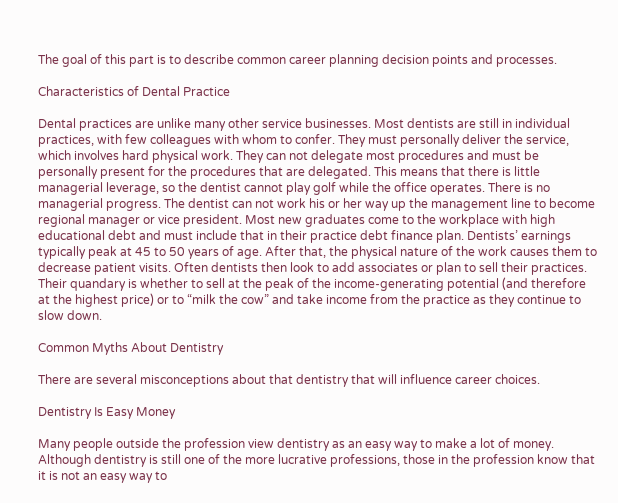The goal of this part is to describe common career planning decision points and processes.

Characteristics of Dental Practice

Dental practices are unlike many other service businesses. Most dentists are still in individual practices, with few colleagues with whom to confer. They must personally deliver the service, which involves hard physical work. They can not delegate most procedures and must be personally present for the procedures that are delegated. This means that there is little managerial leverage, so the dentist cannot play golf while the office operates. There is no managerial progress. The dentist can not work his or her way up the management line to become regional manager or vice president. Most new graduates come to the workplace with high educational debt and must include that in their practice debt finance plan. Dentists’ earnings typically peak at 45 to 50 years of age. After that, the physical nature of the work causes them to decrease patient visits. Often dentists then look to add associates or plan to sell their practices. Their quandary is whether to sell at the peak of the income-generating potential (and therefore at the highest price) or to “milk the cow” and take income from the practice as they continue to slow down.

Common Myths About Dentistry

There are several misconceptions about that dentistry that will influence career choices.

Dentistry Is Easy Money

Many people outside the profession view dentistry as an easy way to make a lot of money. Although dentistry is still one of the more lucrative professions, those in the profession know that it is not an easy way to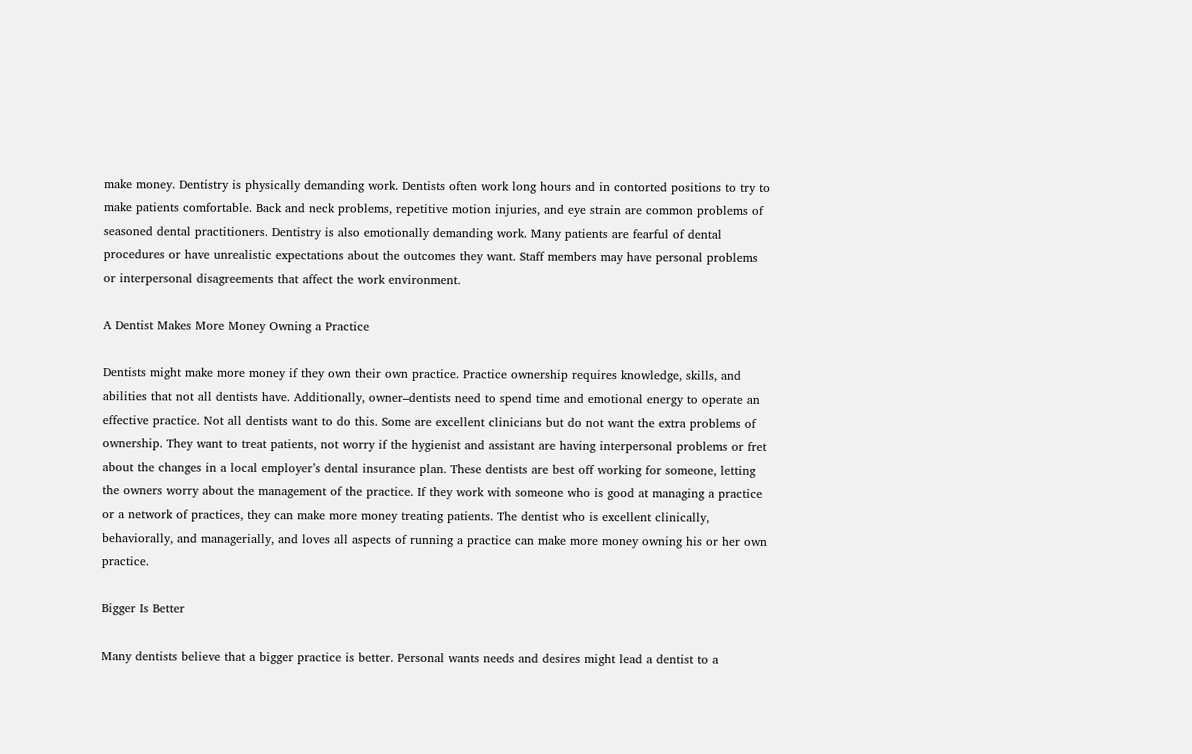make money. Dentistry is physically demanding work. Dentists often work long hours and in contorted positions to try to make patients comfortable. Back and neck problems, repetitive motion injuries, and eye strain are common problems of seasoned dental practitioners. Dentistry is also emotionally demanding work. Many patients are fearful of dental procedures or have unrealistic expectations about the outcomes they want. Staff members may have personal problems or interpersonal disagreements that affect the work environment.

A Dentist Makes More Money Owning a Practice

Dentists might make more money if they own their own practice. Practice ownership requires knowledge, skills, and abilities that not all dentists have. Additionally, owner–dentists need to spend time and emotional energy to operate an effective practice. Not all dentists want to do this. Some are excellent clinicians but do not want the extra problems of ownership. They want to treat patients, not worry if the hygienist and assistant are having interpersonal problems or fret about the changes in a local employer’s dental insurance plan. These dentists are best off working for someone, letting the owners worry about the management of the practice. If they work with someone who is good at managing a practice or a network of practices, they can make more money treating patients. The dentist who is excellent clinically, behaviorally, and managerially, and loves all aspects of running a practice can make more money owning his or her own practice.

Bigger Is Better

Many dentists believe that a bigger practice is better. Personal wants needs and desires might lead a dentist to a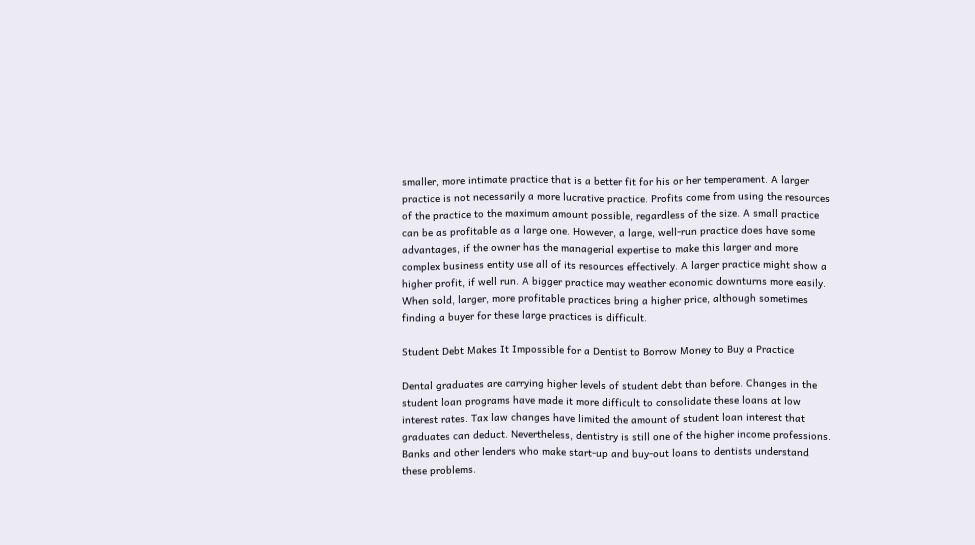smaller, more intimate practice that is a better fit for his or her temperament. A larger practice is not necessarily a more lucrative practice. Profits come from using the resources of the practice to the maximum amount possible, regardless of the size. A small practice can be as profitable as a large one. However, a large, well-run practice does have some advantages, if the owner has the managerial expertise to make this larger and more complex business entity use all of its resources effectively. A larger practice might show a higher profit, if well run. A bigger practice may weather economic downturns more easily. When sold, larger, more profitable practices bring a higher price, although sometimes finding a buyer for these large practices is difficult.

Student Debt Makes It Impossible for a Dentist to Borrow Money to Buy a Practice

Dental graduates are carrying higher levels of student debt than before. Changes in the student loan programs have made it more difficult to consolidate these loans at low interest rates. Tax law changes have limited the amount of student loan interest that graduates can deduct. Nevertheless, dentistry is still one of the higher income professions. Banks and other lenders who make start-up and buy-out loans to dentists understand these problems.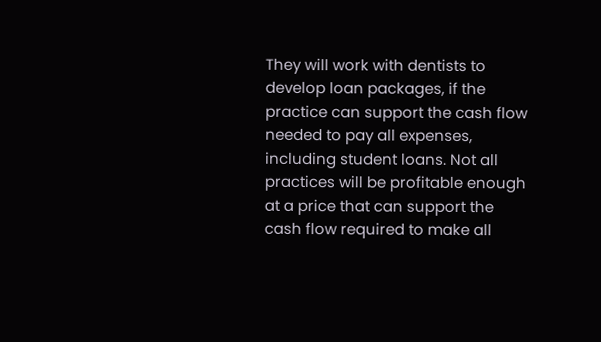They will work with dentists to develop loan packages, if the practice can support the cash flow needed to pay all expenses, including student loans. Not all practices will be profitable enough at a price that can support the cash flow required to make all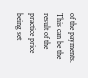of the payments. This can be the result of the practice price being set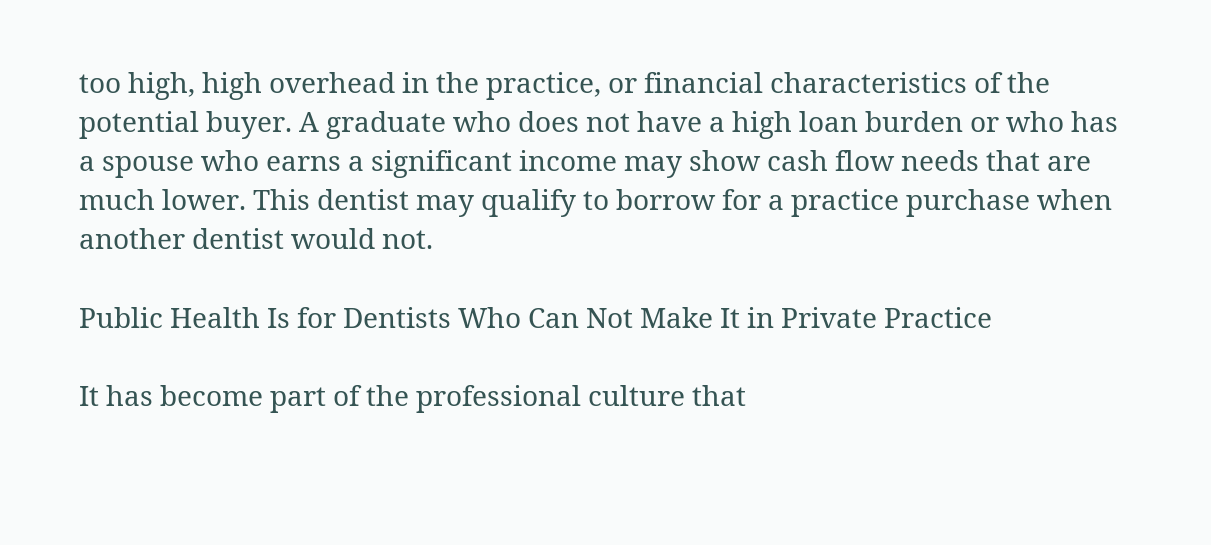too high, high overhead in the practice, or financial characteristics of the potential buyer. A graduate who does not have a high loan burden or who has a spouse who earns a significant income may show cash flow needs that are much lower. This dentist may qualify to borrow for a practice purchase when another dentist would not.

Public Health Is for Dentists Who Can Not Make It in Private Practice

It has become part of the professional culture that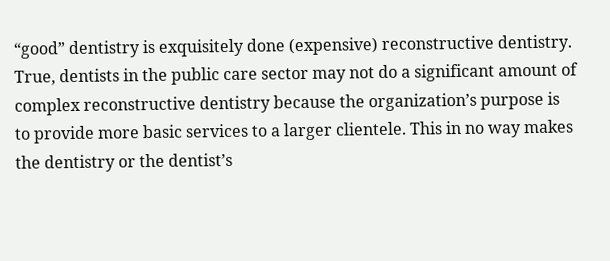“good” dentistry is exquisitely done (expensive) reconstructive dentistry. True, dentists in the public care sector may not do a significant amount of complex reconstructive dentistry because the organization’s purpose is to provide more basic services to a larger clientele. This in no way makes the dentistry or the dentist’s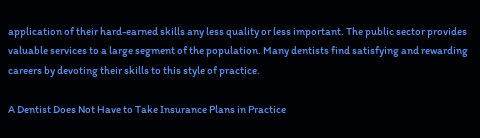application of their hard-earned skills any less quality or less important. The public sector provides valuable services to a large segment of the population. Many dentists find satisfying and rewarding careers by devoting their skills to this style of practice.

A Dentist Does Not Have to Take Insurance Plans in Practice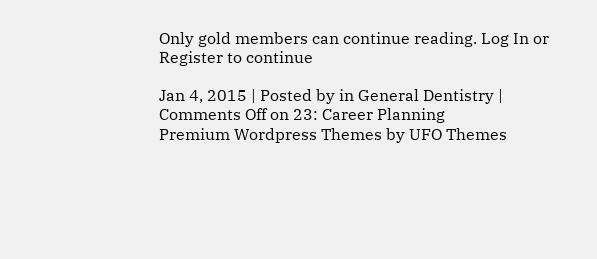Only gold members can continue reading. Log In or Register to continue

Jan 4, 2015 | Posted by in General Dentistry | Comments Off on 23: Career Planning
Premium Wordpress Themes by UFO Themes